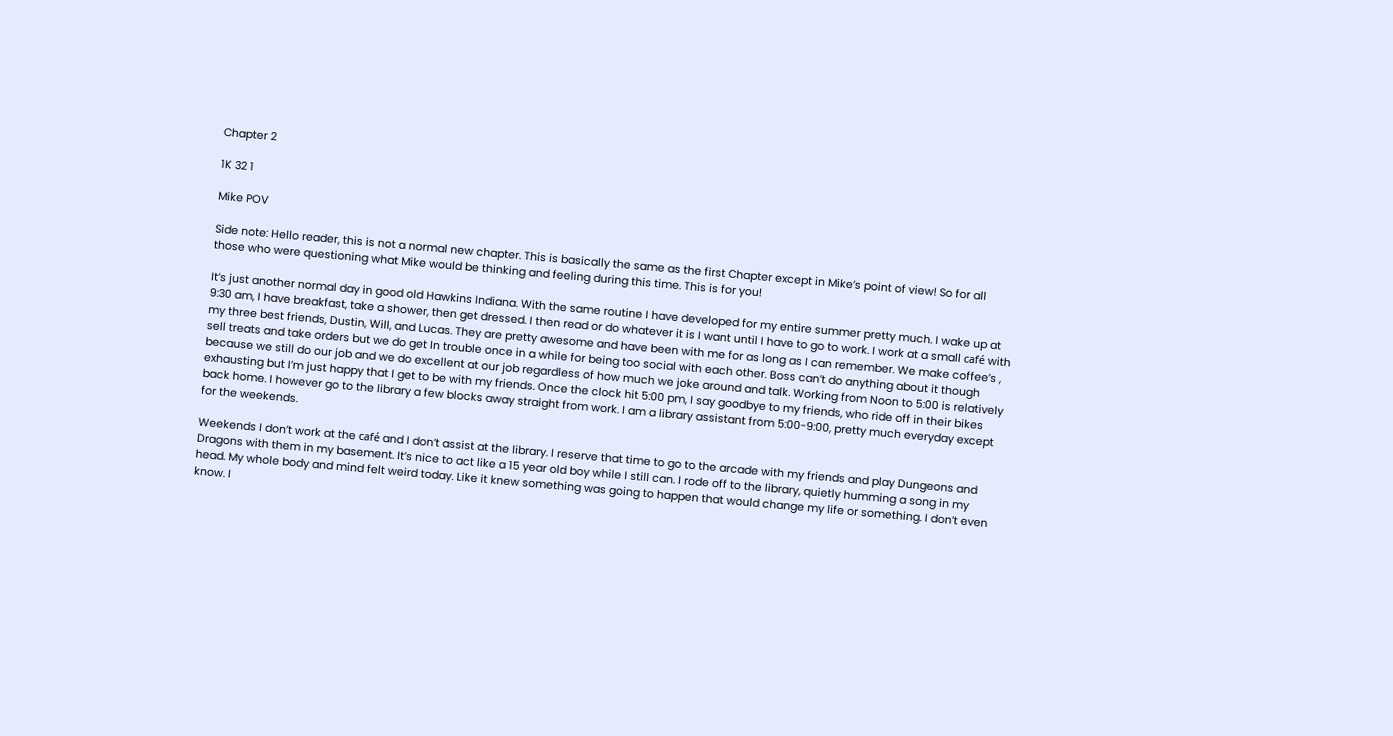Chapter 2

1K 32 1

Mike POV

Side note: Hello reader, this is not a normal new chapter. This is basically the same as the first Chapter except in Mike’s point of view! So for all those who were questioning what Mike would be thinking and feeling during this time. This is for you!

It’s just another normal day in good old Hawkins Indiana. With the same routine I have developed for my entire summer pretty much. I wake up at 9:30 am, I have breakfast, take a shower, then get dressed. I then read or do whatever it is I want until I have to go to work. I work at a small café with my three best friends, Dustin, Will, and Lucas. They are pretty awesome and have been with me for as long as I can remember. We make coffee’s , sell treats and take orders but we do get In trouble once in a while for being too social with each other. Boss can’t do anything about it though because we still do our job and we do excellent at our job regardless of how much we joke around and talk. Working from Noon to 5:00 is relatively exhausting but I’m just happy that I get to be with my friends. Once the clock hit 5:00 pm, I say goodbye to my friends, who ride off in their bikes back home. I however go to the library a few blocks away straight from work. I am a library assistant from 5:00-9:00, pretty much everyday except for the weekends.

Weekends I don’t work at the café and I don’t assist at the library. I reserve that time to go to the arcade with my friends and play Dungeons and Dragons with them in my basement. It’s nice to act like a 15 year old boy while I still can. I rode off to the library, quietly humming a song in my head. My whole body and mind felt weird today. Like it knew something was going to happen that would change my life or something. I don’t even know. I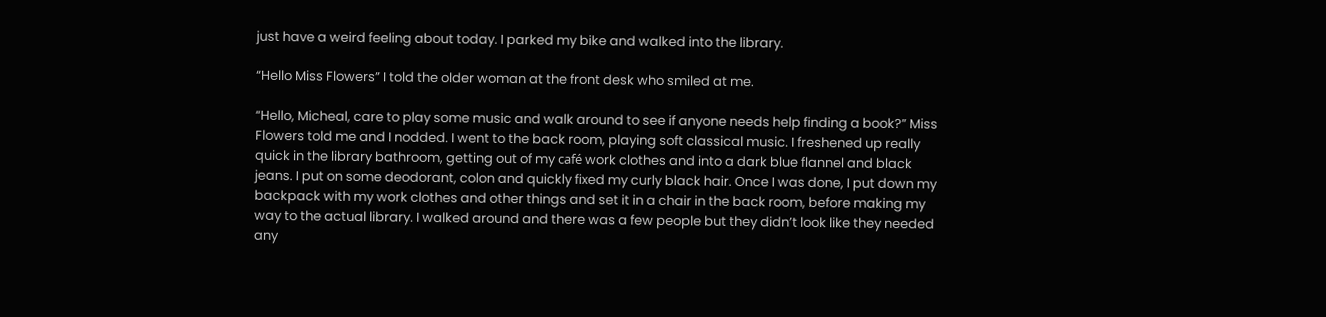just have a weird feeling about today. I parked my bike and walked into the library.

“Hello Miss Flowers” I told the older woman at the front desk who smiled at me.

“Hello, Micheal, care to play some music and walk around to see if anyone needs help finding a book?” Miss Flowers told me and I nodded. I went to the back room, playing soft classical music. I freshened up really quick in the library bathroom, getting out of my café work clothes and into a dark blue flannel and black jeans. I put on some deodorant, colon and quickly fixed my curly black hair. Once I was done, I put down my backpack with my work clothes and other things and set it in a chair in the back room, before making my way to the actual library. I walked around and there was a few people but they didn’t look like they needed any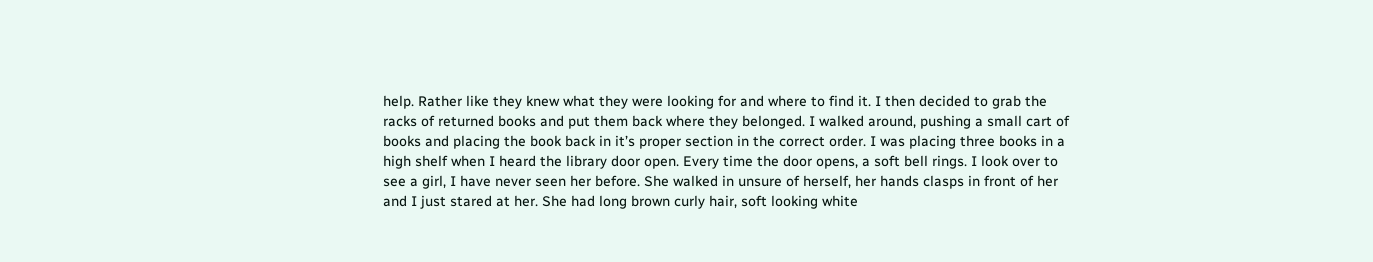help. Rather like they knew what they were looking for and where to find it. I then decided to grab the racks of returned books and put them back where they belonged. I walked around, pushing a small cart of books and placing the book back in it’s proper section in the correct order. I was placing three books in a high shelf when I heard the library door open. Every time the door opens, a soft bell rings. I look over to see a girl, I have never seen her before. She walked in unsure of herself, her hands clasps in front of her and I just stared at her. She had long brown curly hair, soft looking white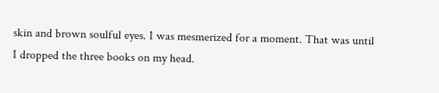skin and brown soulful eyes. I was mesmerized for a moment. That was until I dropped the three books on my head.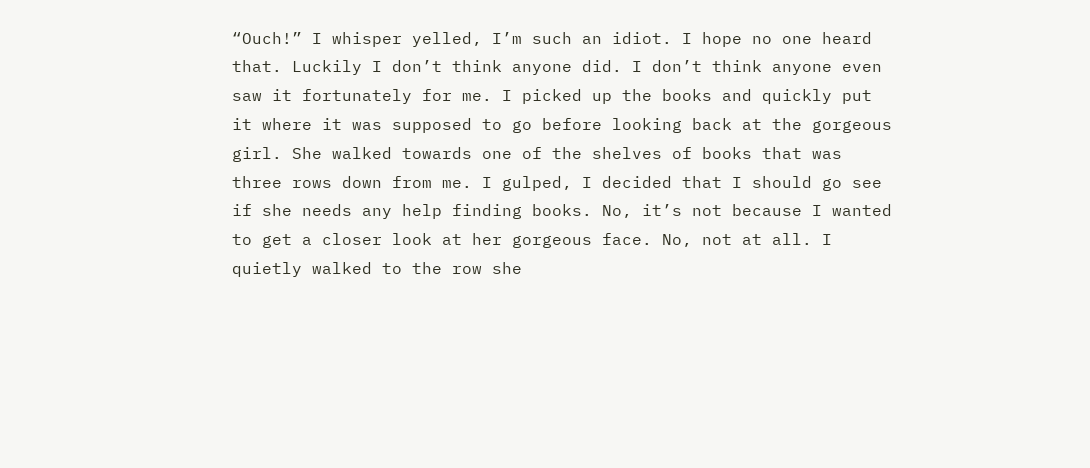“Ouch!” I whisper yelled, I’m such an idiot. I hope no one heard that. Luckily I don’t think anyone did. I don’t think anyone even saw it fortunately for me. I picked up the books and quickly put it where it was supposed to go before looking back at the gorgeous girl. She walked towards one of the shelves of books that was three rows down from me. I gulped, I decided that I should go see if she needs any help finding books. No, it’s not because I wanted to get a closer look at her gorgeous face. No, not at all. I quietly walked to the row she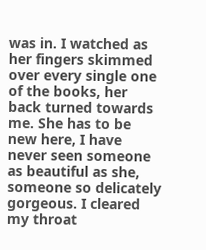was in. I watched as her fingers skimmed over every single one of the books, her back turned towards me. She has to be new here, I have never seen someone as beautiful as she, someone so delicately gorgeous. I cleared my throat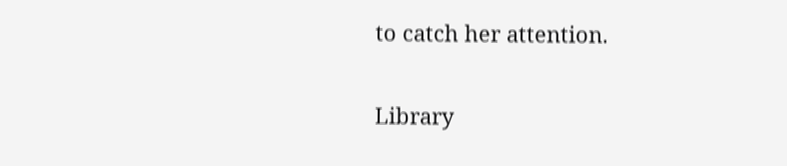to catch her attention.

Library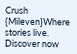Crush {Mileven}Where stories live. Discover now